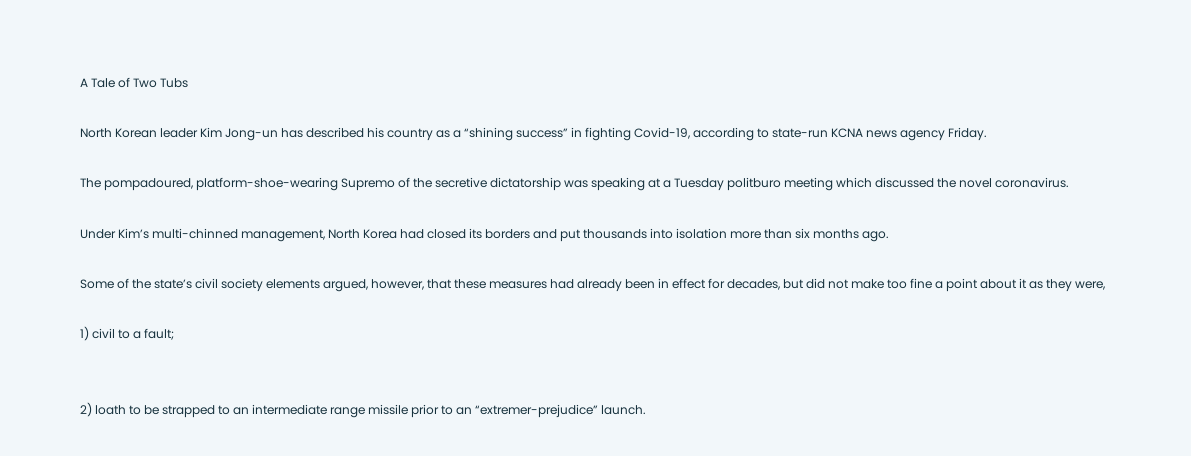A Tale of Two Tubs

North Korean leader Kim Jong-un has described his country as a “shining success” in fighting Covid-19, according to state-run KCNA news agency Friday.

The pompadoured, platform-shoe-wearing Supremo of the secretive dictatorship was speaking at a Tuesday politburo meeting which discussed the novel coronavirus.

Under Kim’s multi-chinned management, North Korea had closed its borders and put thousands into isolation more than six months ago.

Some of the state’s civil society elements argued, however, that these measures had already been in effect for decades, but did not make too fine a point about it as they were,

1) civil to a fault;


2) loath to be strapped to an intermediate range missile prior to an “extremer-prejudice” launch.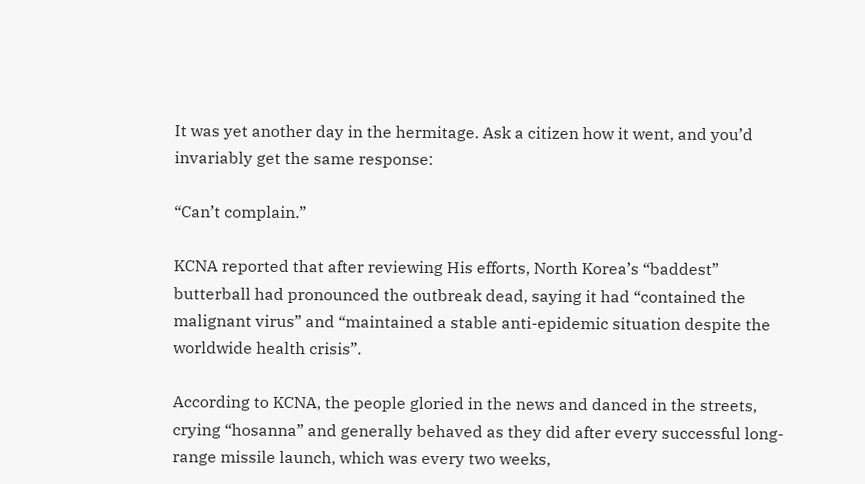It was yet another day in the hermitage. Ask a citizen how it went, and you’d invariably get the same response:

“Can’t complain.”

KCNA reported that after reviewing His efforts, North Korea’s “baddest” butterball had pronounced the outbreak dead, saying it had “contained the malignant virus” and “maintained a stable anti-epidemic situation despite the worldwide health crisis”.

According to KCNA, the people gloried in the news and danced in the streets, crying “hosanna” and generally behaved as they did after every successful long-range missile launch, which was every two weeks,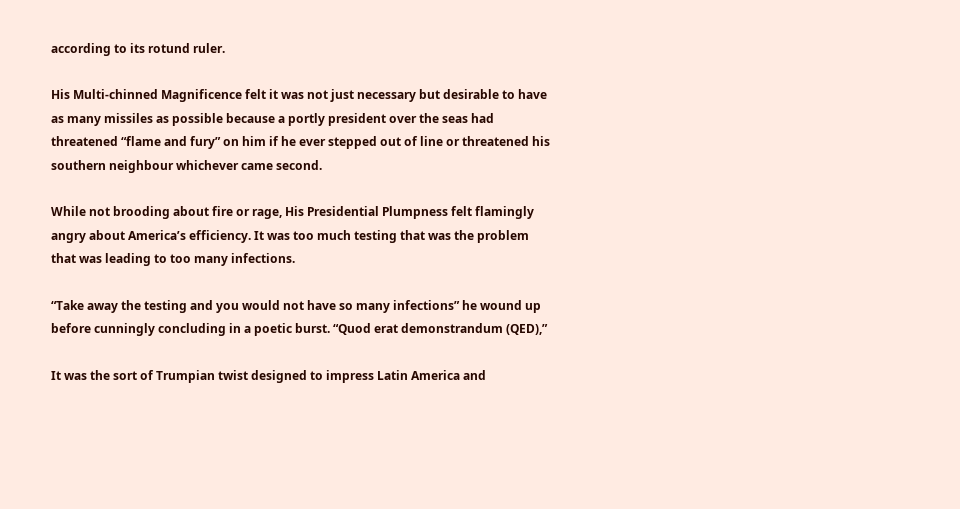according to its rotund ruler.

His Multi-chinned Magnificence felt it was not just necessary but desirable to have as many missiles as possible because a portly president over the seas had threatened “flame and fury” on him if he ever stepped out of line or threatened his southern neighbour whichever came second.

While not brooding about fire or rage, His Presidential Plumpness felt flamingly angry about America’s efficiency. It was too much testing that was the problem that was leading to too many infections.

“Take away the testing and you would not have so many infections” he wound up before cunningly concluding in a poetic burst. “Quod erat demonstrandum (QED),”

It was the sort of Trumpian twist designed to impress Latin America and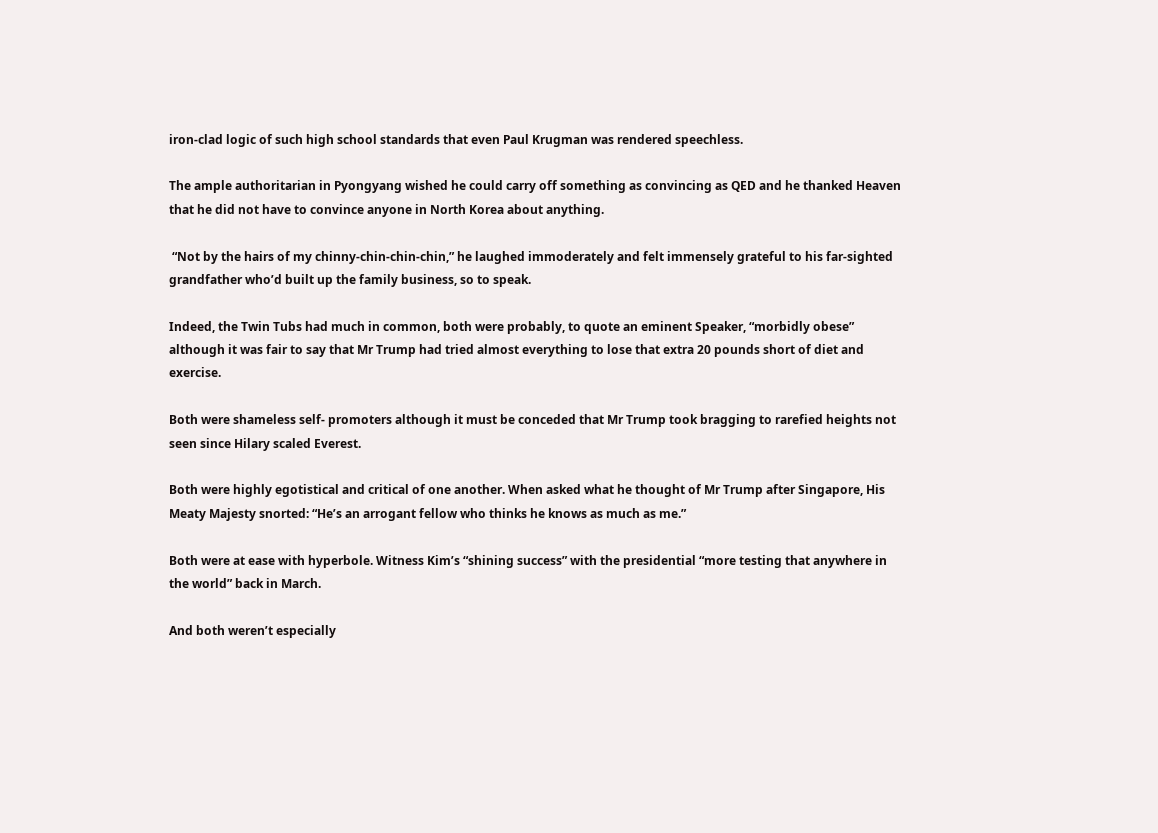iron-clad logic of such high school standards that even Paul Krugman was rendered speechless.

The ample authoritarian in Pyongyang wished he could carry off something as convincing as QED and he thanked Heaven that he did not have to convince anyone in North Korea about anything.

 “Not by the hairs of my chinny-chin-chin-chin,” he laughed immoderately and felt immensely grateful to his far-sighted grandfather who’d built up the family business, so to speak.

Indeed, the Twin Tubs had much in common, both were probably, to quote an eminent Speaker, “morbidly obese” although it was fair to say that Mr Trump had tried almost everything to lose that extra 20 pounds short of diet and exercise.

Both were shameless self- promoters although it must be conceded that Mr Trump took bragging to rarefied heights not seen since Hilary scaled Everest.

Both were highly egotistical and critical of one another. When asked what he thought of Mr Trump after Singapore, His Meaty Majesty snorted: “He’s an arrogant fellow who thinks he knows as much as me.”

Both were at ease with hyperbole. Witness Kim’s “shining success” with the presidential “more testing that anywhere in the world” back in March.

And both weren’t especially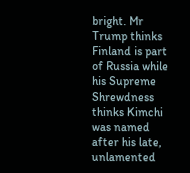bright. Mr Trump thinks Finland is part of Russia while his Supreme Shrewdness thinks Kimchi was named after his late, unlamented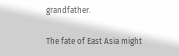grandfather.

The fate of East Asia might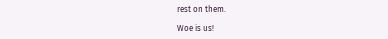rest on them.

Woe is us!